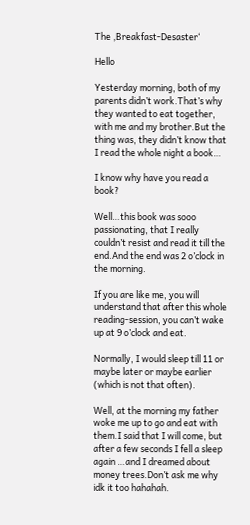The ‚Breakfast-Desaster‘

Hello

Yesterday morning, both of my parents didn’t work.That’s why they wanted to eat together, with me and my brother.But the thing was, they didn’t know that I read the whole night a book…

I know why have you read a book?

Well…this book was sooo passionating, that I really couldn’t resist and read it till the end.And the end was 2 o’clock in the morning.

If you are like me, you will understand that after this whole reading-session, you can’t wake up at 9 o’clock and eat.

Normally, I would sleep till 11 or maybe later or maybe earlier (which is not that often).

Well, at the morning my father woke me up to go and eat with them.I said that I will come, but after a few seconds I fell a sleep again …and I dreamed about money trees.Don’t ask me why idk it too hahahah.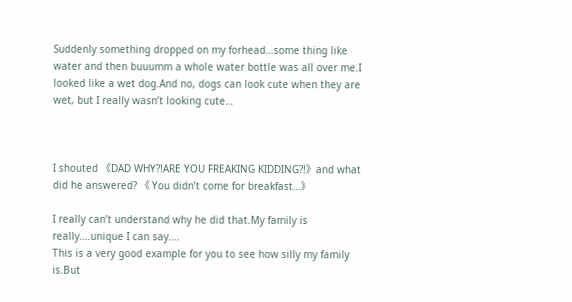Suddenly something dropped on my forhead…some thing like water and then buuumm a whole water bottle was all over me.I looked like a wet dog.And no, dogs can look cute when they are wet, but I really wasn’t looking cute…



I shouted 《DAD WHY?!ARE YOU FREAKING KIDDING?!》and what did he answered? 《 You didn’t come for breakfast…》

I really can’t understand why he did that.My family is really….unique I can say….
This is a very good example for you to see how silly my family is.But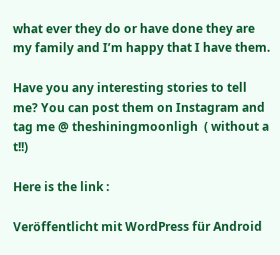what ever they do or have done they are my family and I’m happy that I have them.

Have you any interesting stories to tell me? You can post them on Instagram and tag me @ theshiningmoonligh  ( without a t!!)

Here is the link :

Veröffentlicht mit WordPress für Android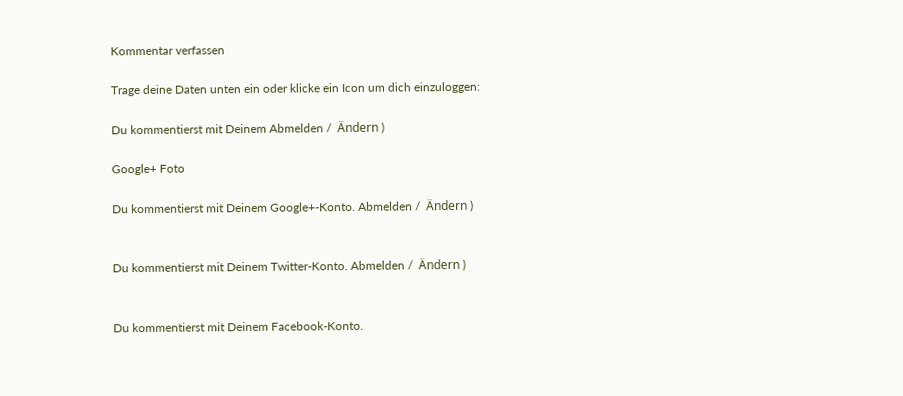Kommentar verfassen

Trage deine Daten unten ein oder klicke ein Icon um dich einzuloggen:

Du kommentierst mit Deinem Abmelden /  Ändern )

Google+ Foto

Du kommentierst mit Deinem Google+-Konto. Abmelden /  Ändern )


Du kommentierst mit Deinem Twitter-Konto. Abmelden /  Ändern )


Du kommentierst mit Deinem Facebook-Konto.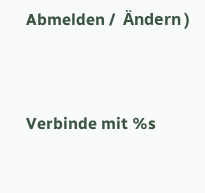Abmelden /  Ändern )


Verbinde mit %s